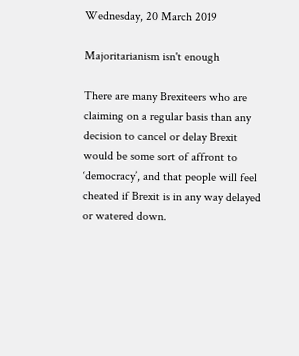Wednesday, 20 March 2019

Majoritarianism isn't enough

There are many Brexiteers who are claiming on a regular basis than any decision to cancel or delay Brexit would be some sort of affront to ‘democracy’, and that people will feel cheated if Brexit is in any way delayed or watered down.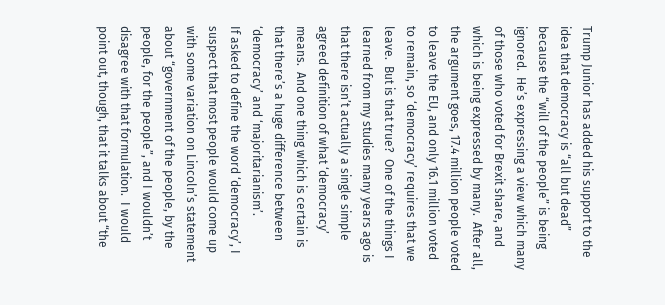Trump Junior has added his support to the idea that democracy is “all but dead” because the “will of the people” is being ignored.  He’s expressing a view which many of those who voted for Brexit share, and which is being expressed by many.  After all, the argument goes, 17.4 million people voted to leave the EU, and only 16.1 million voted to remain, so ‘democracy’ requires that we leave.  But is that true?  One of the things I learned from my studies many years ago is that there isn’t actually a single simple agreed definition of what ‘democracy’ means.  And one thing which is certain is that there’s a huge difference between ‘democracy’ and ‘majoritarianism’.
If asked to define the word ‘democracy’, I suspect that most people would come up with some variation on Lincoln’s statement about “government of the people, by the people, for the people”, and I wouldn’t disagree with that formulation.  I would point out, though, that it talks about “the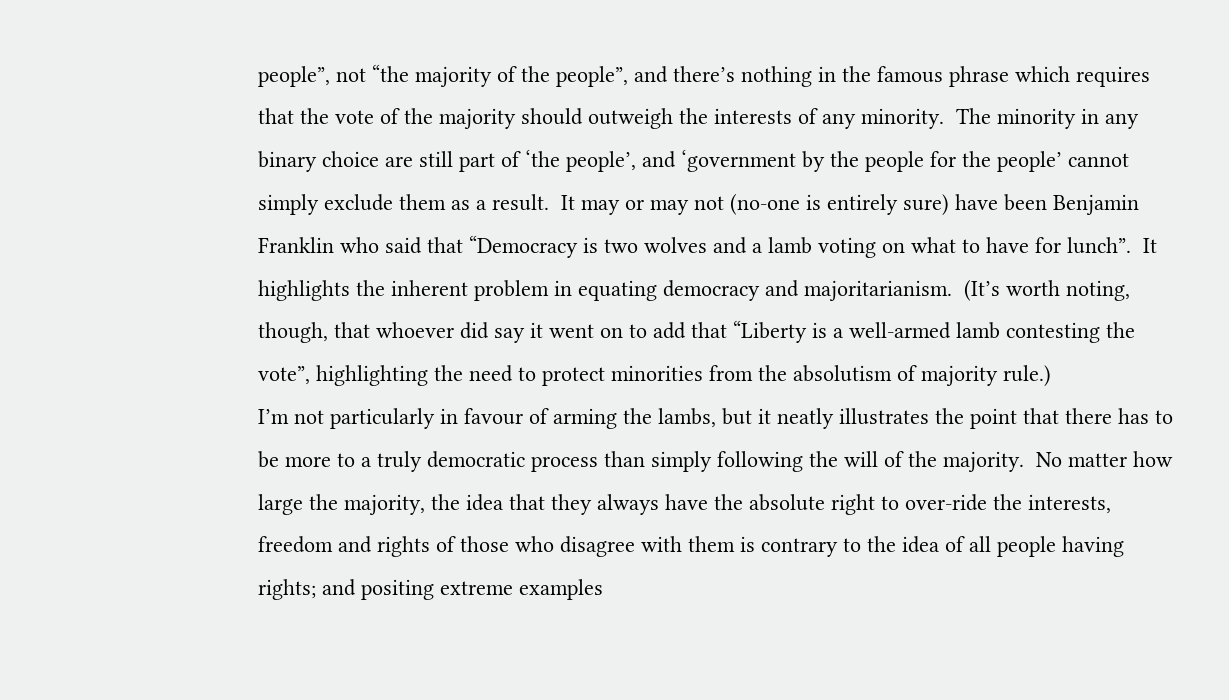people”, not “the majority of the people”, and there’s nothing in the famous phrase which requires that the vote of the majority should outweigh the interests of any minority.  The minority in any binary choice are still part of ‘the people’, and ‘government by the people for the people’ cannot simply exclude them as a result.  It may or may not (no-one is entirely sure) have been Benjamin Franklin who said that “Democracy is two wolves and a lamb voting on what to have for lunch”.  It highlights the inherent problem in equating democracy and majoritarianism.  (It’s worth noting, though, that whoever did say it went on to add that “Liberty is a well-armed lamb contesting the vote”, highlighting the need to protect minorities from the absolutism of majority rule.)
I’m not particularly in favour of arming the lambs, but it neatly illustrates the point that there has to be more to a truly democratic process than simply following the will of the majority.  No matter how large the majority, the idea that they always have the absolute right to over-ride the interests, freedom and rights of those who disagree with them is contrary to the idea of all people having rights; and positing extreme examples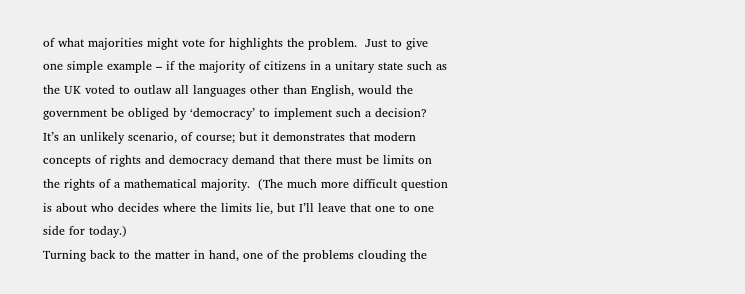of what majorities might vote for highlights the problem.  Just to give one simple example – if the majority of citizens in a unitary state such as the UK voted to outlaw all languages other than English, would the government be obliged by ‘democracy’ to implement such a decision?  It’s an unlikely scenario, of course; but it demonstrates that modern concepts of rights and democracy demand that there must be limits on the rights of a mathematical majority.  (The much more difficult question is about who decides where the limits lie, but I’ll leave that one to one side for today.)
Turning back to the matter in hand, one of the problems clouding the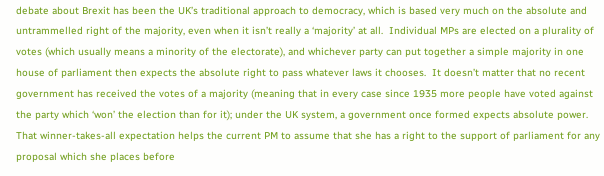debate about Brexit has been the UK’s traditional approach to democracy, which is based very much on the absolute and untrammelled right of the majority, even when it isn’t really a ‘majority’ at all.  Individual MPs are elected on a plurality of votes (which usually means a minority of the electorate), and whichever party can put together a simple majority in one house of parliament then expects the absolute right to pass whatever laws it chooses.  It doesn’t matter that no recent government has received the votes of a majority (meaning that in every case since 1935 more people have voted against the party which ‘won’ the election than for it); under the UK system, a government once formed expects absolute power.  That winner-takes-all expectation helps the current PM to assume that she has a right to the support of parliament for any proposal which she places before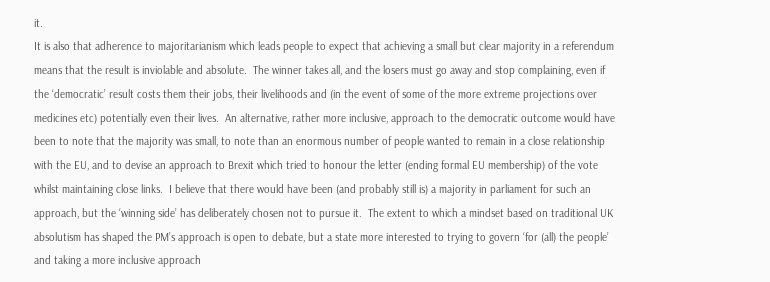it.
It is also that adherence to majoritarianism which leads people to expect that achieving a small but clear majority in a referendum means that the result is inviolable and absolute.  The winner takes all, and the losers must go away and stop complaining, even if the ‘democratic’ result costs them their jobs, their livelihoods and (in the event of some of the more extreme projections over medicines etc) potentially even their lives.  An alternative, rather more inclusive, approach to the democratic outcome would have been to note that the majority was small, to note than an enormous number of people wanted to remain in a close relationship with the EU, and to devise an approach to Brexit which tried to honour the letter (ending formal EU membership) of the vote whilst maintaining close links.  I believe that there would have been (and probably still is) a majority in parliament for such an approach, but the ‘winning side’ has deliberately chosen not to pursue it.  The extent to which a mindset based on traditional UK absolutism has shaped the PM’s approach is open to debate, but a state more interested to trying to govern ‘for (all) the people’ and taking a more inclusive approach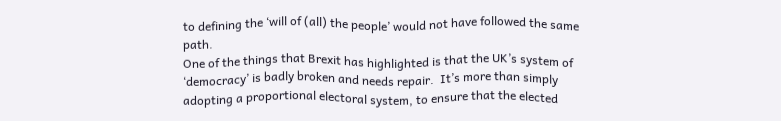to defining the ‘will of (all) the people’ would not have followed the same path.
One of the things that Brexit has highlighted is that the UK’s system of ‘democracy’ is badly broken and needs repair.  It’s more than simply adopting a proportional electoral system, to ensure that the elected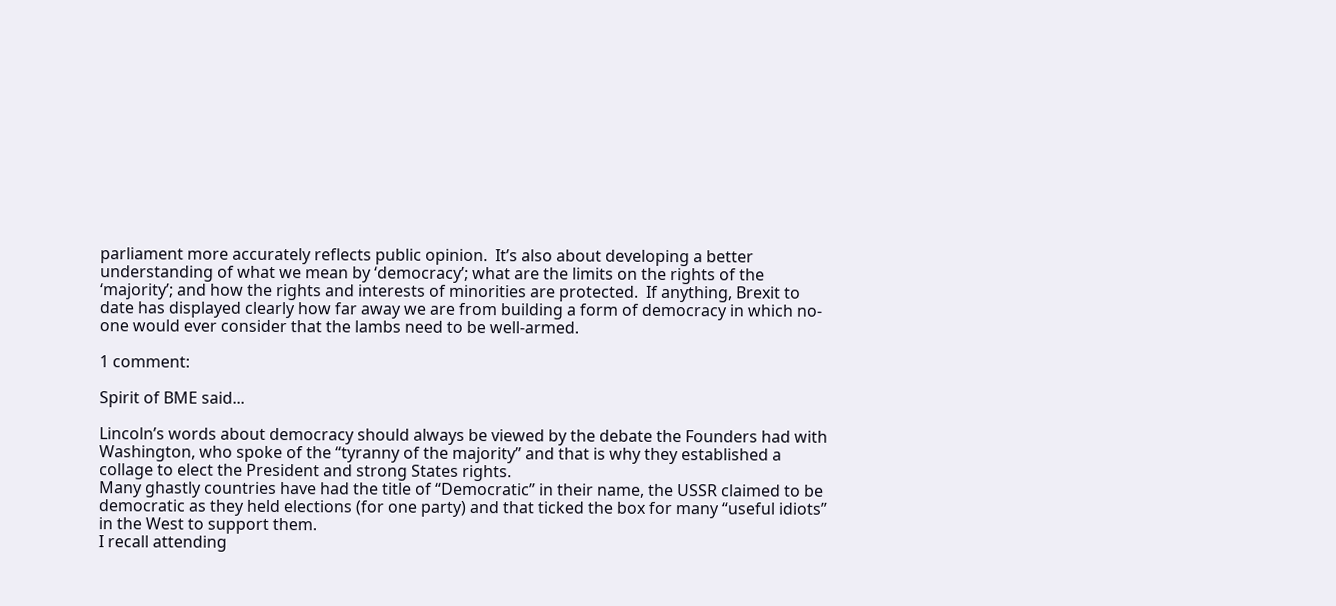parliament more accurately reflects public opinion.  It’s also about developing a better understanding of what we mean by ‘democracy’; what are the limits on the rights of the ‘majority’; and how the rights and interests of minorities are protected.  If anything, Brexit to date has displayed clearly how far away we are from building a form of democracy in which no-one would ever consider that the lambs need to be well-armed.

1 comment:

Spirit of BME said...

Lincoln’s words about democracy should always be viewed by the debate the Founders had with Washington, who spoke of the “tyranny of the majority” and that is why they established a collage to elect the President and strong States rights.
Many ghastly countries have had the title of “Democratic” in their name, the USSR claimed to be democratic as they held elections (for one party) and that ticked the box for many “useful idiots” in the West to support them.
I recall attending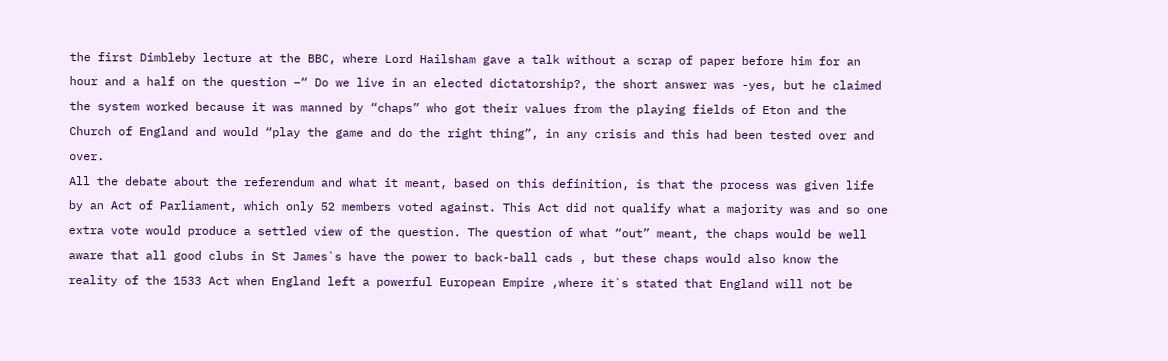the first Dimbleby lecture at the BBC, where Lord Hailsham gave a talk without a scrap of paper before him for an hour and a half on the question –“ Do we live in an elected dictatorship?, the short answer was -yes, but he claimed the system worked because it was manned by “chaps” who got their values from the playing fields of Eton and the Church of England and would “play the game and do the right thing”, in any crisis and this had been tested over and over.
All the debate about the referendum and what it meant, based on this definition, is that the process was given life by an Act of Parliament, which only 52 members voted against. This Act did not qualify what a majority was and so one extra vote would produce a settled view of the question. The question of what “out” meant, the chaps would be well aware that all good clubs in St James`s have the power to back-ball cads , but these chaps would also know the reality of the 1533 Act when England left a powerful European Empire ,where it`s stated that England will not be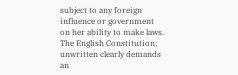subject to any foreign influence or government on her ability to make laws.
The English Constitution; unwritten clearly demands an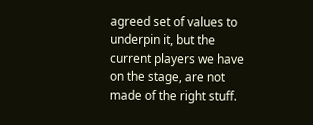agreed set of values to underpin it, but the current players we have on the stage, are not made of the right stuff.